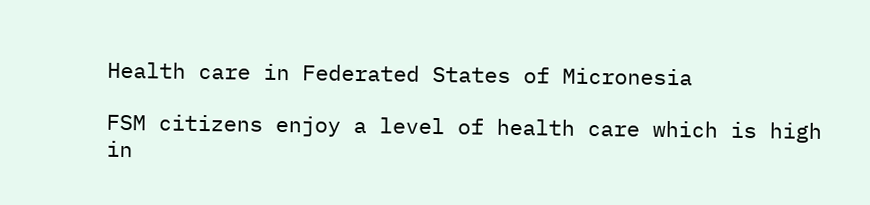Health care in Federated States of Micronesia

FSM citizens enjoy a level of health care which is high in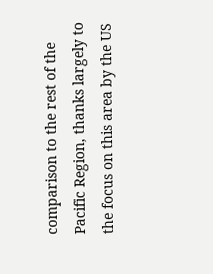comparison to the rest of the Pacific Region, thanks largely to the focus on this area by the US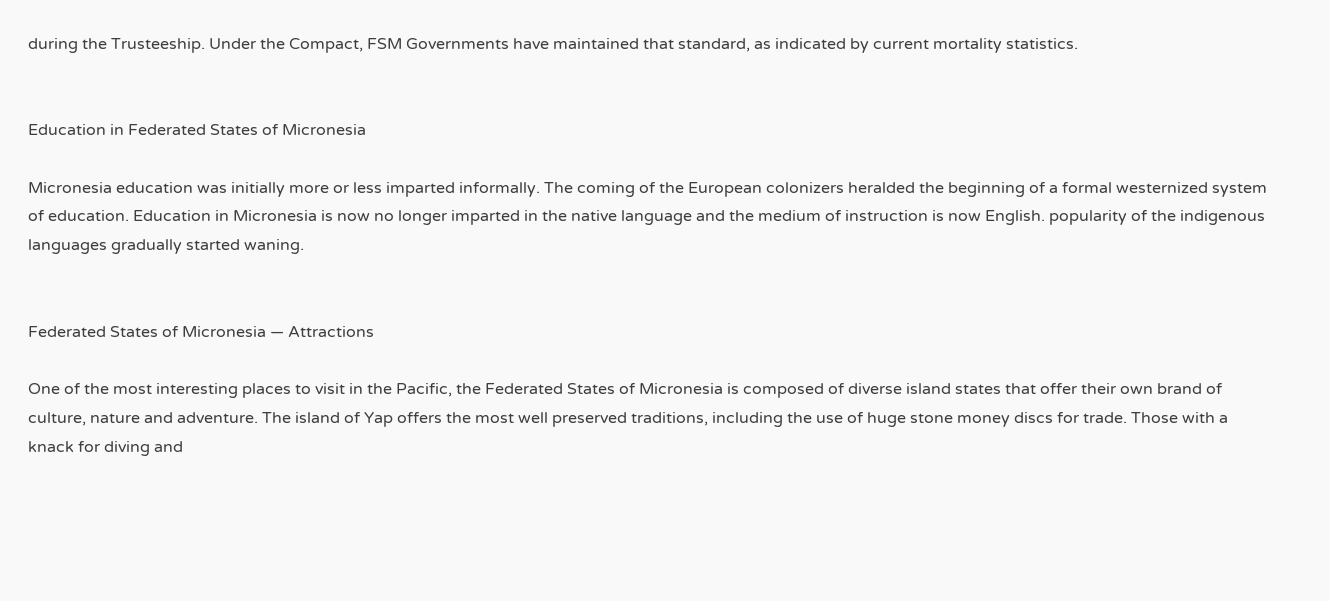during the Trusteeship. Under the Compact, FSM Governments have maintained that standard, as indicated by current mortality statistics.


Education in Federated States of Micronesia

Micronesia education was initially more or less imparted informally. The coming of the European colonizers heralded the beginning of a formal westernized system of education. Education in Micronesia is now no longer imparted in the native language and the medium of instruction is now English. popularity of the indigenous languages gradually started waning.


Federated States of Micronesia — Attractions

One of the most interesting places to visit in the Pacific, the Federated States of Micronesia is composed of diverse island states that offer their own brand of culture, nature and adventure. The island of Yap offers the most well preserved traditions, including the use of huge stone money discs for trade. Those with a knack for diving and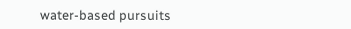water-based pursuits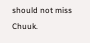should not miss Chuuk.